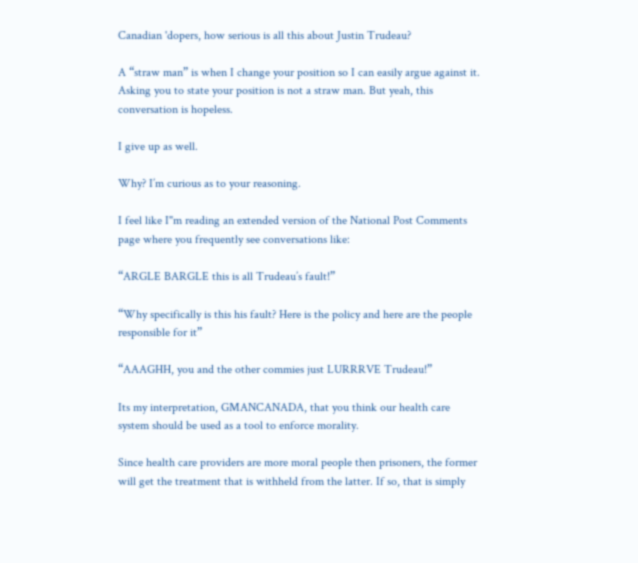Canadian 'dopers, how serious is all this about Justin Trudeau?

A “straw man” is when I change your position so I can easily argue against it. Asking you to state your position is not a straw man. But yeah, this conversation is hopeless.

I give up as well.

Why? I’m curious as to your reasoning.

I feel like I"m reading an extended version of the National Post Comments page where you frequently see conversations like:

“ARGLE BARGLE this is all Trudeau’s fault!”

“Why specifically is this his fault? Here is the policy and here are the people responsible for it”

“AAAGHH, you and the other commies just LURRRVE Trudeau!”

Its my interpretation, GMANCANADA, that you think our health care system should be used as a tool to enforce morality.

Since health care providers are more moral people then prisoners, the former will get the treatment that is withheld from the latter. If so, that is simply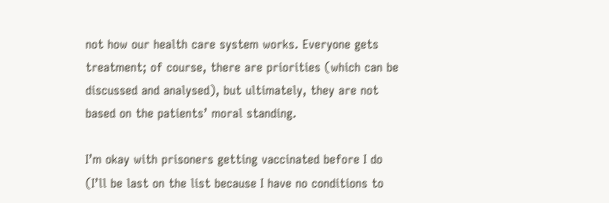not how our health care system works. Everyone gets treatment; of course, there are priorities (which can be discussed and analysed), but ultimately, they are not based on the patients’ moral standing.

I’m okay with prisoners getting vaccinated before I do (I’ll be last on the list because I have no conditions to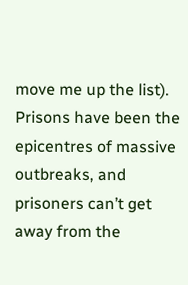move me up the list). Prisons have been the epicentres of massive outbreaks, and prisoners can’t get away from the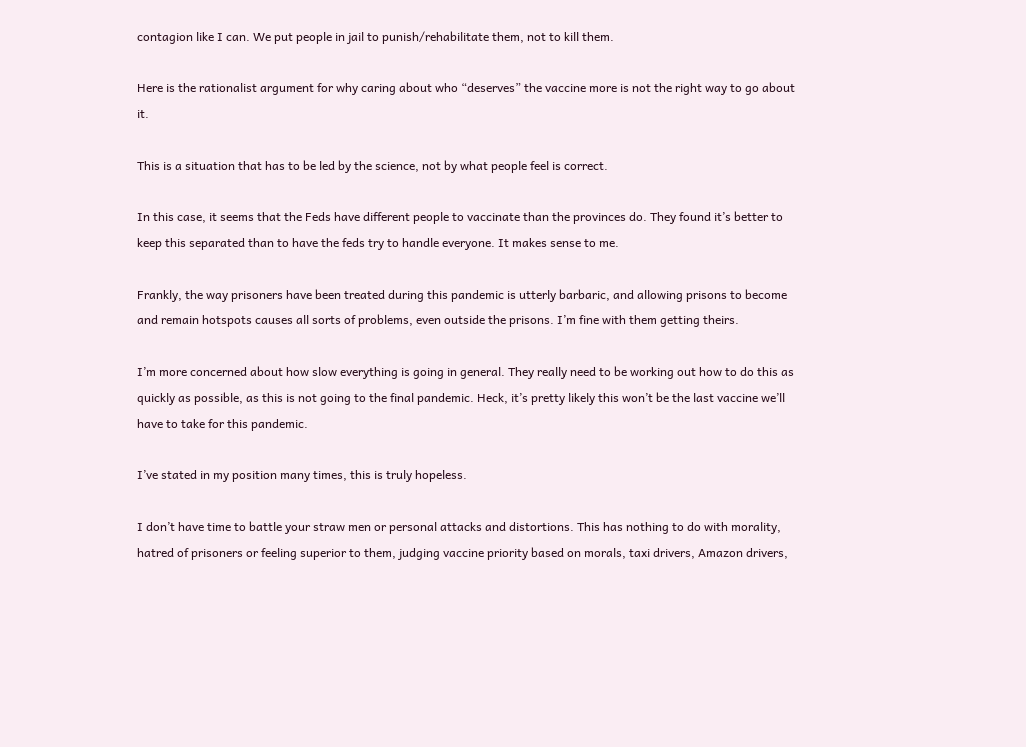contagion like I can. We put people in jail to punish/rehabilitate them, not to kill them.

Here is the rationalist argument for why caring about who “deserves” the vaccine more is not the right way to go about it.

This is a situation that has to be led by the science, not by what people feel is correct.

In this case, it seems that the Feds have different people to vaccinate than the provinces do. They found it’s better to keep this separated than to have the feds try to handle everyone. It makes sense to me.

Frankly, the way prisoners have been treated during this pandemic is utterly barbaric, and allowing prisons to become and remain hotspots causes all sorts of problems, even outside the prisons. I’m fine with them getting theirs.

I’m more concerned about how slow everything is going in general. They really need to be working out how to do this as quickly as possible, as this is not going to the final pandemic. Heck, it’s pretty likely this won’t be the last vaccine we’ll have to take for this pandemic.

I’ve stated in my position many times, this is truly hopeless.

I don’t have time to battle your straw men or personal attacks and distortions. This has nothing to do with morality, hatred of prisoners or feeling superior to them, judging vaccine priority based on morals, taxi drivers, Amazon drivers,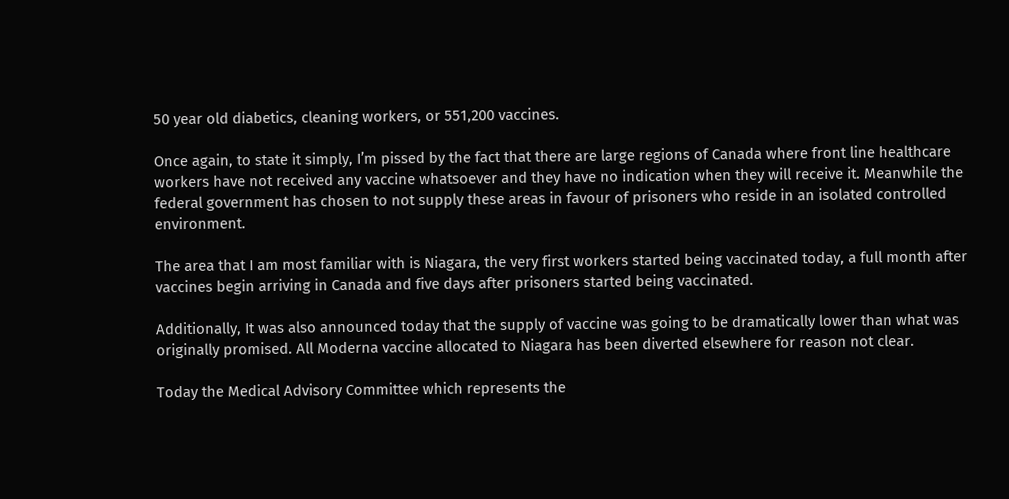50 year old diabetics, cleaning workers, or 551,200 vaccines.

Once again, to state it simply, I’m pissed by the fact that there are large regions of Canada where front line healthcare workers have not received any vaccine whatsoever and they have no indication when they will receive it. Meanwhile the federal government has chosen to not supply these areas in favour of prisoners who reside in an isolated controlled environment.

The area that I am most familiar with is Niagara, the very first workers started being vaccinated today, a full month after vaccines begin arriving in Canada and five days after prisoners started being vaccinated.

Additionally, It was also announced today that the supply of vaccine was going to be dramatically lower than what was originally promised. All Moderna vaccine allocated to Niagara has been diverted elsewhere for reason not clear.

Today the Medical Advisory Committee which represents the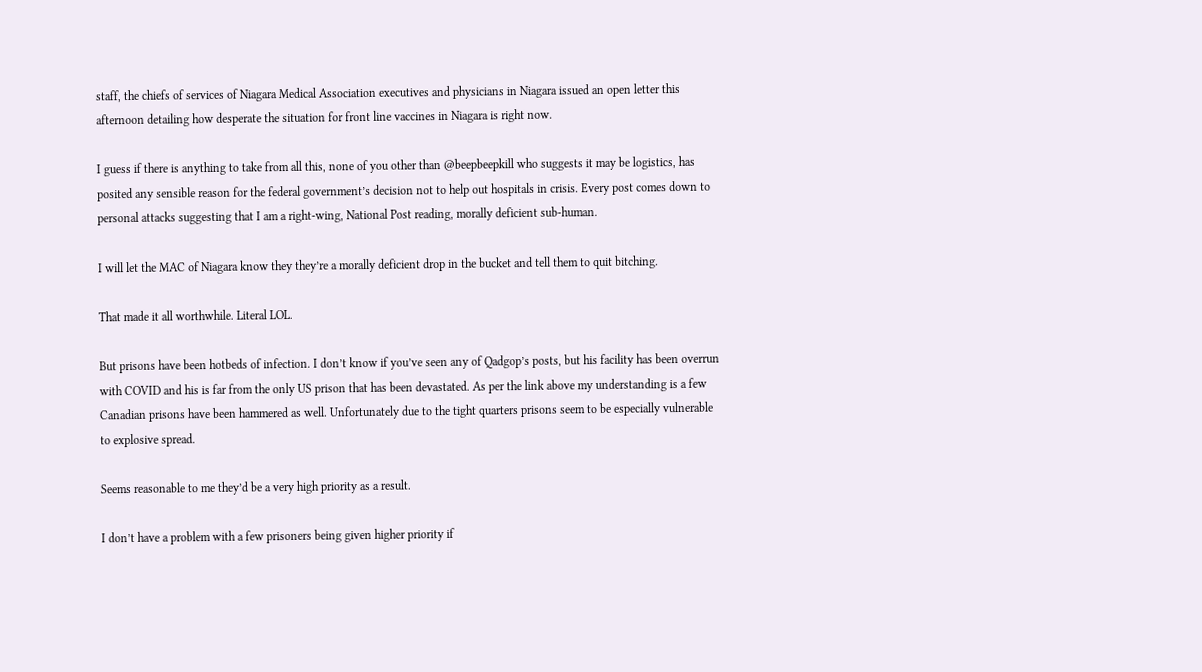staff, the chiefs of services of Niagara Medical Association executives and physicians in Niagara issued an open letter this afternoon detailing how desperate the situation for front line vaccines in Niagara is right now.

I guess if there is anything to take from all this, none of you other than @beepbeepkill who suggests it may be logistics, has posited any sensible reason for the federal government’s decision not to help out hospitals in crisis. Every post comes down to personal attacks suggesting that I am a right-wing, National Post reading, morally deficient sub-human.

I will let the MAC of Niagara know they they’re a morally deficient drop in the bucket and tell them to quit bitching.

That made it all worthwhile. Literal LOL.

But prisons have been hotbeds of infection. I don’t know if you’ve seen any of Qadgop’s posts, but his facility has been overrun with COVID and his is far from the only US prison that has been devastated. As per the link above my understanding is a few Canadian prisons have been hammered as well. Unfortunately due to the tight quarters prisons seem to be especially vulnerable to explosive spread.

Seems reasonable to me they’d be a very high priority as a result.

I don’t have a problem with a few prisoners being given higher priority if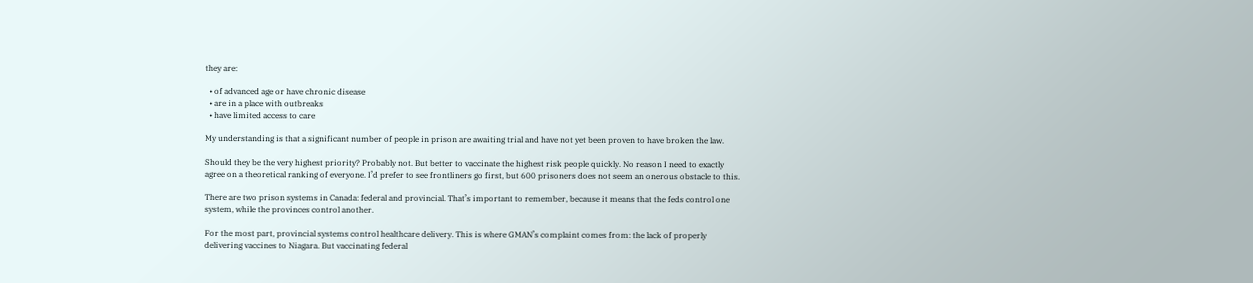they are:

  • of advanced age or have chronic disease
  • are in a place with outbreaks
  • have limited access to care

My understanding is that a significant number of people in prison are awaiting trial and have not yet been proven to have broken the law.

Should they be the very highest priority? Probably not. But better to vaccinate the highest risk people quickly. No reason I need to exactly agree on a theoretical ranking of everyone. I’d prefer to see frontliners go first, but 600 prisoners does not seem an onerous obstacle to this.

There are two prison systems in Canada: federal and provincial. That’s important to remember, because it means that the feds control one system, while the provinces control another.

For the most part, provincial systems control healthcare delivery. This is where GMAN’s complaint comes from: the lack of properly delivering vaccines to Niagara. But vaccinating federal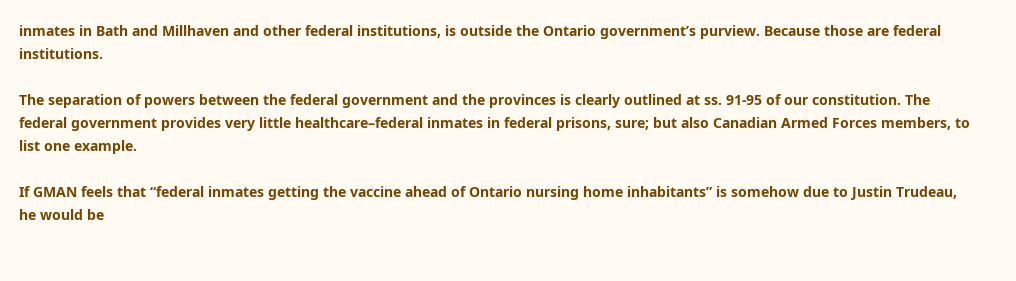inmates in Bath and Millhaven and other federal institutions, is outside the Ontario government’s purview. Because those are federal institutions.

The separation of powers between the federal government and the provinces is clearly outlined at ss. 91-95 of our constitution. The federal government provides very little healthcare–federal inmates in federal prisons, sure; but also Canadian Armed Forces members, to list one example.

If GMAN feels that “federal inmates getting the vaccine ahead of Ontario nursing home inhabitants” is somehow due to Justin Trudeau, he would be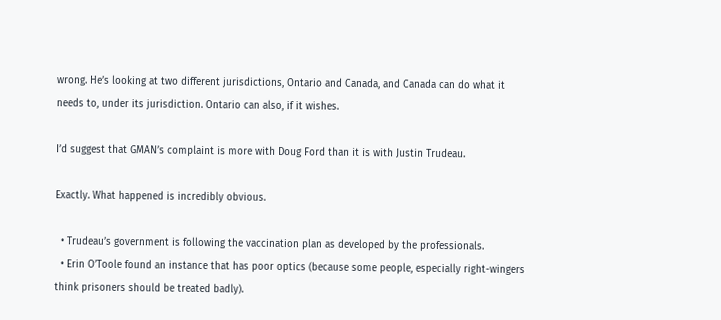wrong. He’s looking at two different jurisdictions, Ontario and Canada, and Canada can do what it needs to, under its jurisdiction. Ontario can also, if it wishes.

I’d suggest that GMAN’s complaint is more with Doug Ford than it is with Justin Trudeau.

Exactly. What happened is incredibly obvious.

  • Trudeau’s government is following the vaccination plan as developed by the professionals.
  • Erin O’Toole found an instance that has poor optics (because some people, especially right-wingers think prisoners should be treated badly).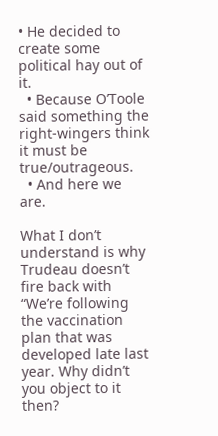• He decided to create some political hay out of it.
  • Because O’Toole said something the right-wingers think it must be true/outrageous.
  • And here we are.

What I don’t understand is why Trudeau doesn’t fire back with “We’re following the vaccination plan that was developed late last year. Why didn’t you object to it then?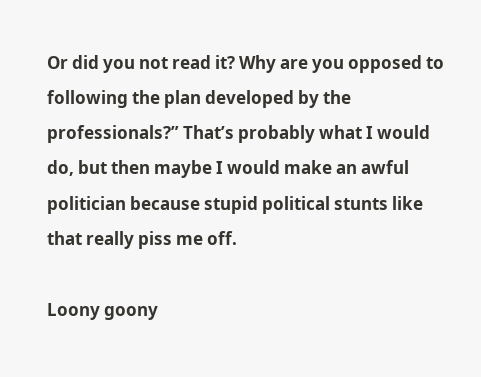Or did you not read it? Why are you opposed to following the plan developed by the professionals?” That’s probably what I would do, but then maybe I would make an awful politician because stupid political stunts like that really piss me off.

Loony goony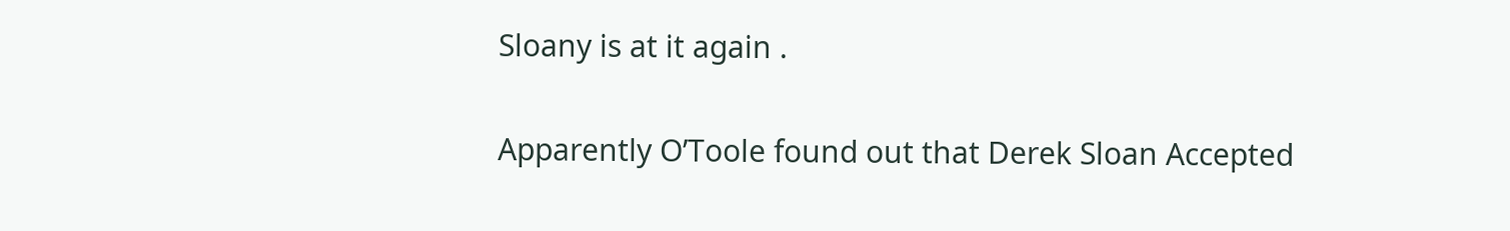Sloany is at it again .

Apparently O’Toole found out that Derek Sloan Accepted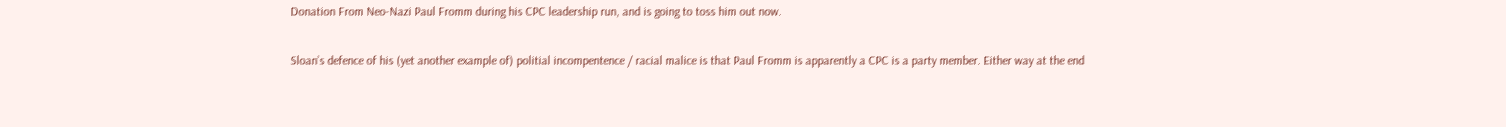Donation From Neo-Nazi Paul Fromm during his CPC leadership run, and is going to toss him out now.

Sloan’s defence of his (yet another example of) politial incompentence / racial malice is that Paul Fromm is apparently a CPC is a party member. Either way at the end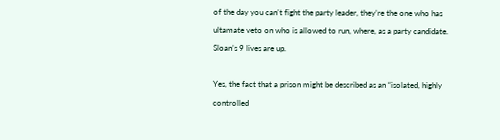of the day you can’t fight the party leader, they’re the one who has ultamate veto on who is allowed to run, where, as a party candidate. Sloan’s 9 lives are up.

Yes, the fact that a prison might be described as an “isolated, highly controlled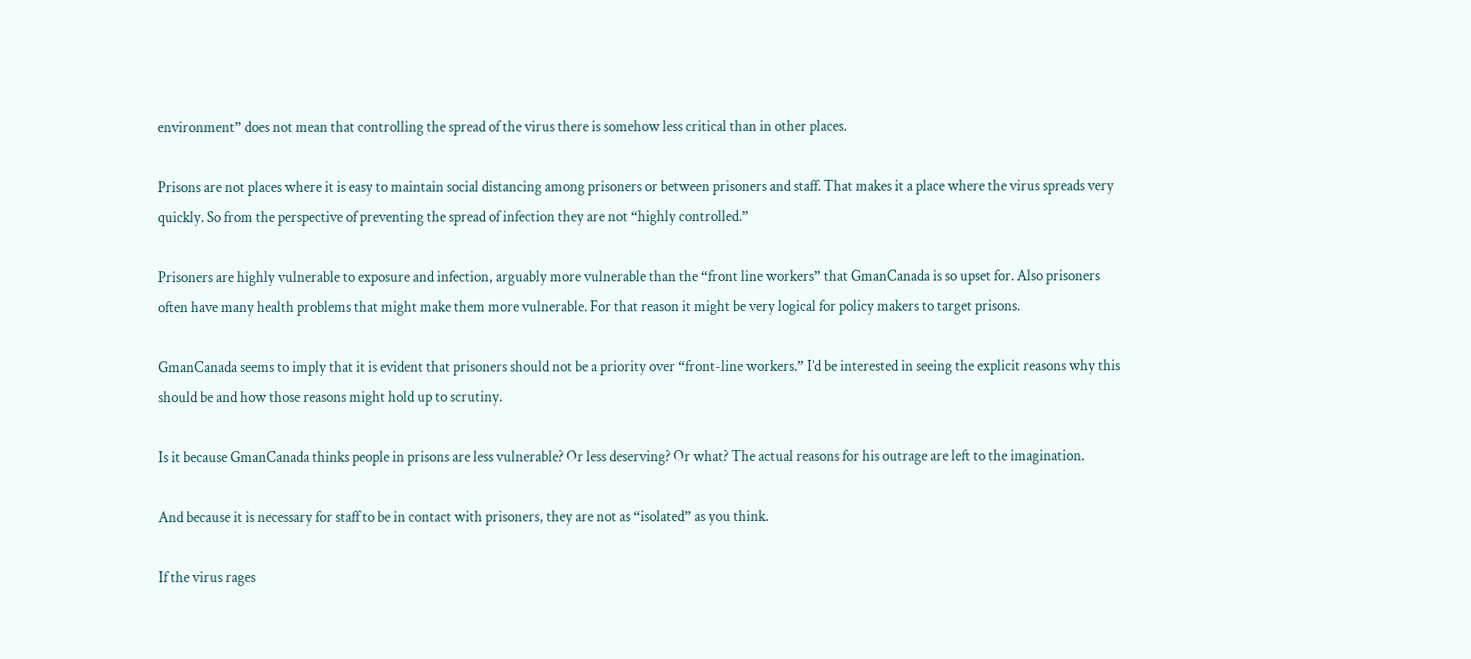environment” does not mean that controlling the spread of the virus there is somehow less critical than in other places.

Prisons are not places where it is easy to maintain social distancing among prisoners or between prisoners and staff. That makes it a place where the virus spreads very quickly. So from the perspective of preventing the spread of infection they are not “highly controlled.”

Prisoners are highly vulnerable to exposure and infection, arguably more vulnerable than the “front line workers” that GmanCanada is so upset for. Also prisoners often have many health problems that might make them more vulnerable. For that reason it might be very logical for policy makers to target prisons.

GmanCanada seems to imply that it is evident that prisoners should not be a priority over “front-line workers.” I’d be interested in seeing the explicit reasons why this should be and how those reasons might hold up to scrutiny.

Is it because GmanCanada thinks people in prisons are less vulnerable? Or less deserving? Or what? The actual reasons for his outrage are left to the imagination.

And because it is necessary for staff to be in contact with prisoners, they are not as “isolated” as you think.

If the virus rages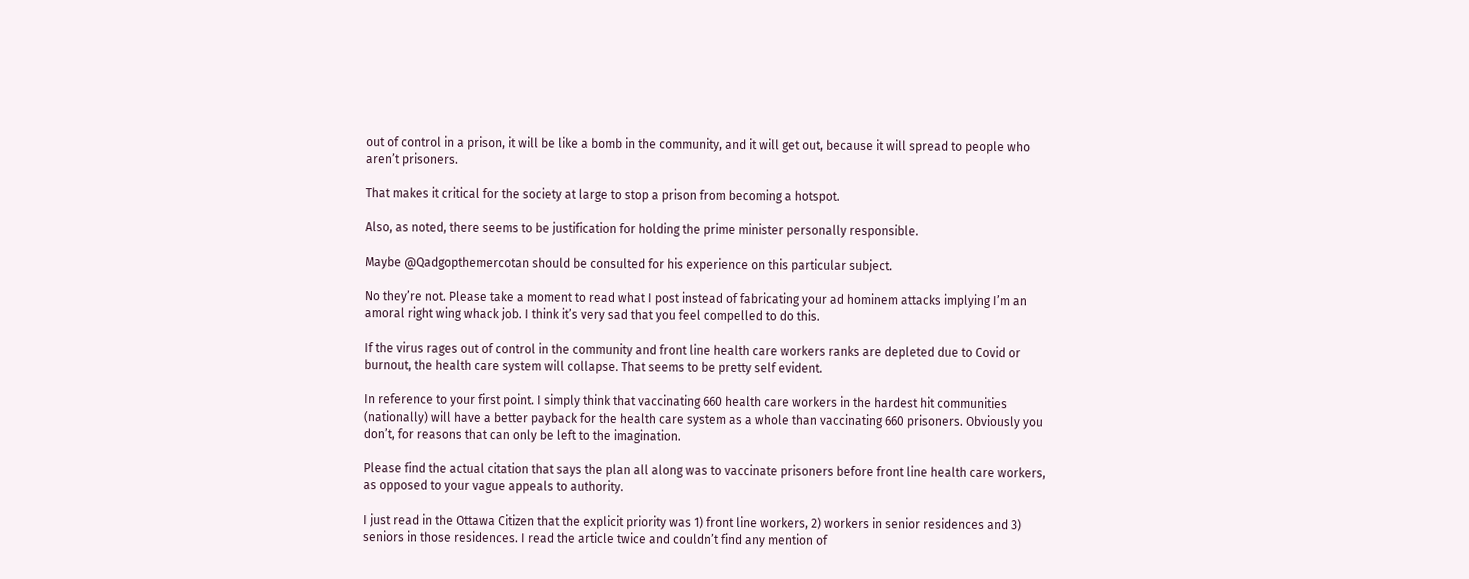out of control in a prison, it will be like a bomb in the community, and it will get out, because it will spread to people who aren’t prisoners.

That makes it critical for the society at large to stop a prison from becoming a hotspot.

Also, as noted, there seems to be justification for holding the prime minister personally responsible.

Maybe @Qadgopthemercotan should be consulted for his experience on this particular subject.

No they’re not. Please take a moment to read what I post instead of fabricating your ad hominem attacks implying I’m an amoral right wing whack job. I think it’s very sad that you feel compelled to do this.

If the virus rages out of control in the community and front line health care workers ranks are depleted due to Covid or burnout, the health care system will collapse. That seems to be pretty self evident.

In reference to your first point. I simply think that vaccinating 660 health care workers in the hardest hit communities (nationally) will have a better payback for the health care system as a whole than vaccinating 660 prisoners. Obviously you don’t, for reasons that can only be left to the imagination.

Please find the actual citation that says the plan all along was to vaccinate prisoners before front line health care workers, as opposed to your vague appeals to authority.

I just read in the Ottawa Citizen that the explicit priority was 1) front line workers, 2) workers in senior residences and 3) seniors in those residences. I read the article twice and couldn’t find any mention of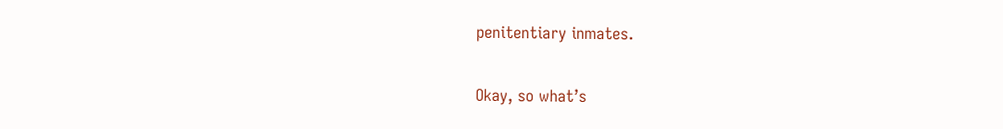penitentiary inmates.

Okay, so what’s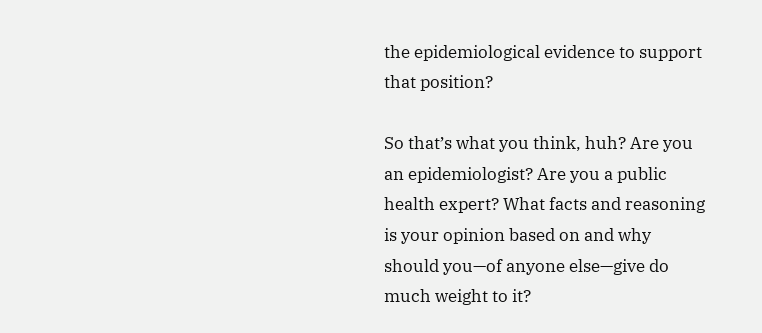the epidemiological evidence to support that position?

So that’s what you think, huh? Are you an epidemiologist? Are you a public health expert? What facts and reasoning is your opinion based on and why should you—of anyone else—give do much weight to it?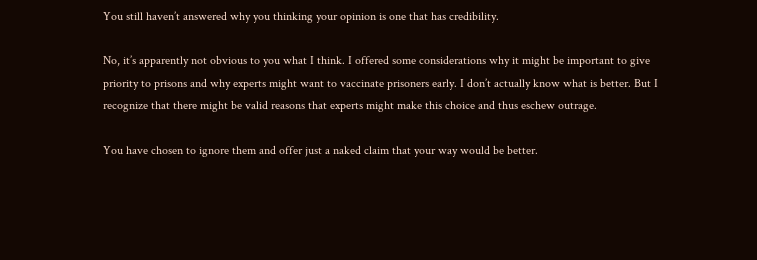You still haven’t answered why you thinking your opinion is one that has credibility.

No, it’s apparently not obvious to you what I think. I offered some considerations why it might be important to give priority to prisons and why experts might want to vaccinate prisoners early. I don’t actually know what is better. But I recognize that there might be valid reasons that experts might make this choice and thus eschew outrage.

You have chosen to ignore them and offer just a naked claim that your way would be better.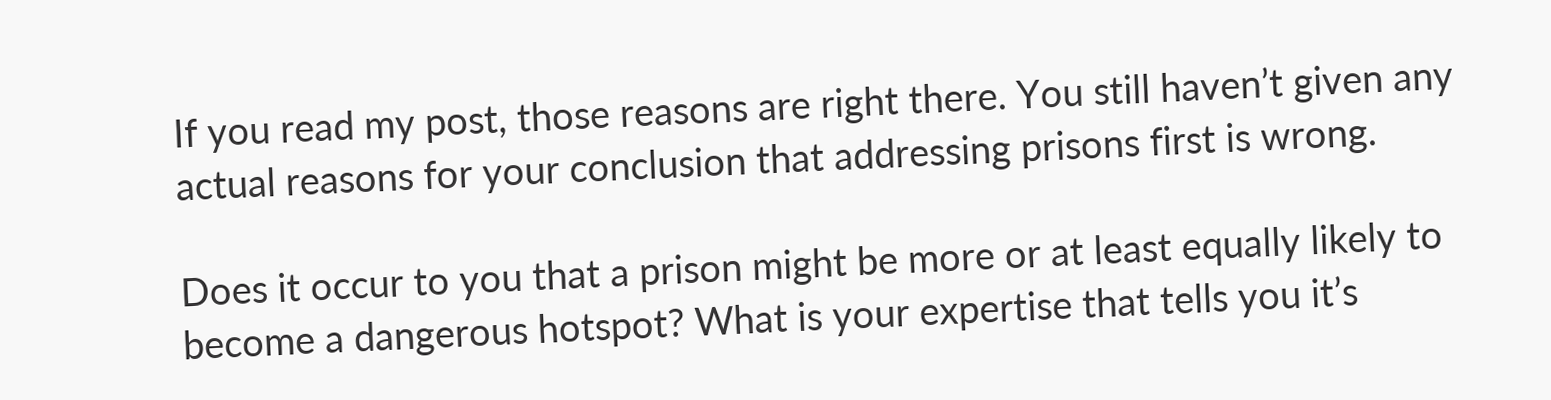If you read my post, those reasons are right there. You still haven’t given any actual reasons for your conclusion that addressing prisons first is wrong.

Does it occur to you that a prison might be more or at least equally likely to become a dangerous hotspot? What is your expertise that tells you it’s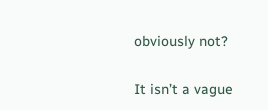obviously not?

It isn’t a vague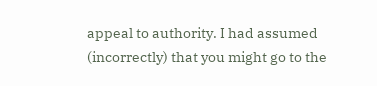appeal to authority. I had assumed (incorrectly) that you might go to the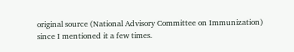original source (National Advisory Committee on Immunization) since I mentioned it a few times.